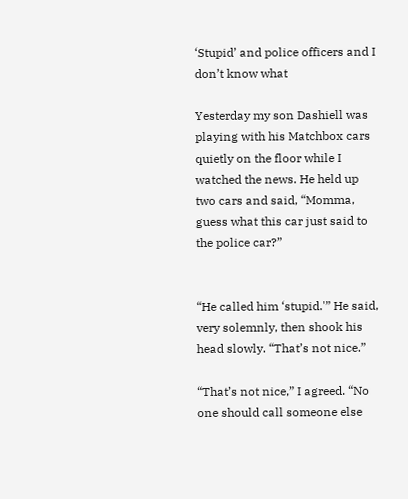‘Stupid’ and police officers and I don’t know what

Yesterday my son Dashiell was playing with his Matchbox cars quietly on the floor while I watched the news. He held up two cars and said, “Momma, guess what this car just said to the police car?”


“He called him ‘stupid.'” He said, very solemnly, then shook his head slowly. “That’s not nice.”

“That’s not nice,” I agreed. “No one should call someone else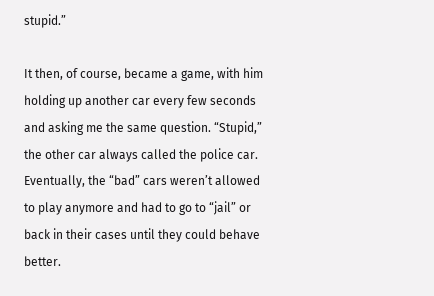stupid.”

It then, of course, became a game, with him holding up another car every few seconds and asking me the same question. “Stupid,” the other car always called the police car. Eventually, the “bad” cars weren’t allowed to play anymore and had to go to “jail” or back in their cases until they could behave better.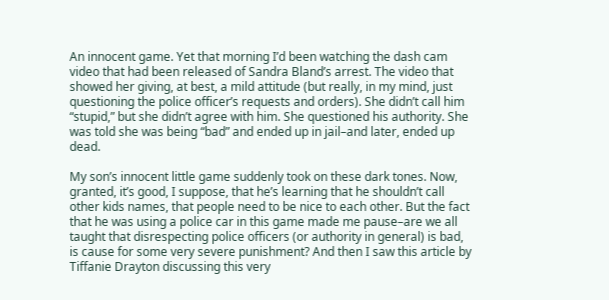An innocent game. Yet that morning I’d been watching the dash cam video that had been released of Sandra Bland’s arrest. The video that showed her giving, at best, a mild attitude (but really, in my mind, just questioning the police officer’s requests and orders). She didn’t call him “stupid,” but she didn’t agree with him. She questioned his authority. She was told she was being “bad” and ended up in jail–and later, ended up dead.

My son’s innocent little game suddenly took on these dark tones. Now, granted, it’s good, I suppose, that he’s learning that he shouldn’t call other kids names, that people need to be nice to each other. But the fact that he was using a police car in this game made me pause–are we all taught that disrespecting police officers (or authority in general) is bad, is cause for some very severe punishment? And then I saw this article by Tiffanie Drayton discussing this very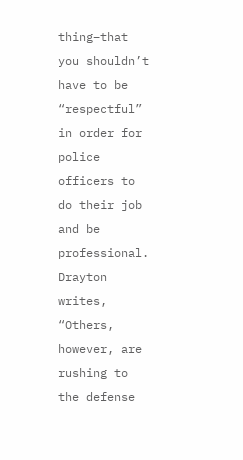thing–that you shouldn’t have to be “respectful” in order for police officers to do their job and be professional. Drayton writes, “Others, however, are rushing to the defense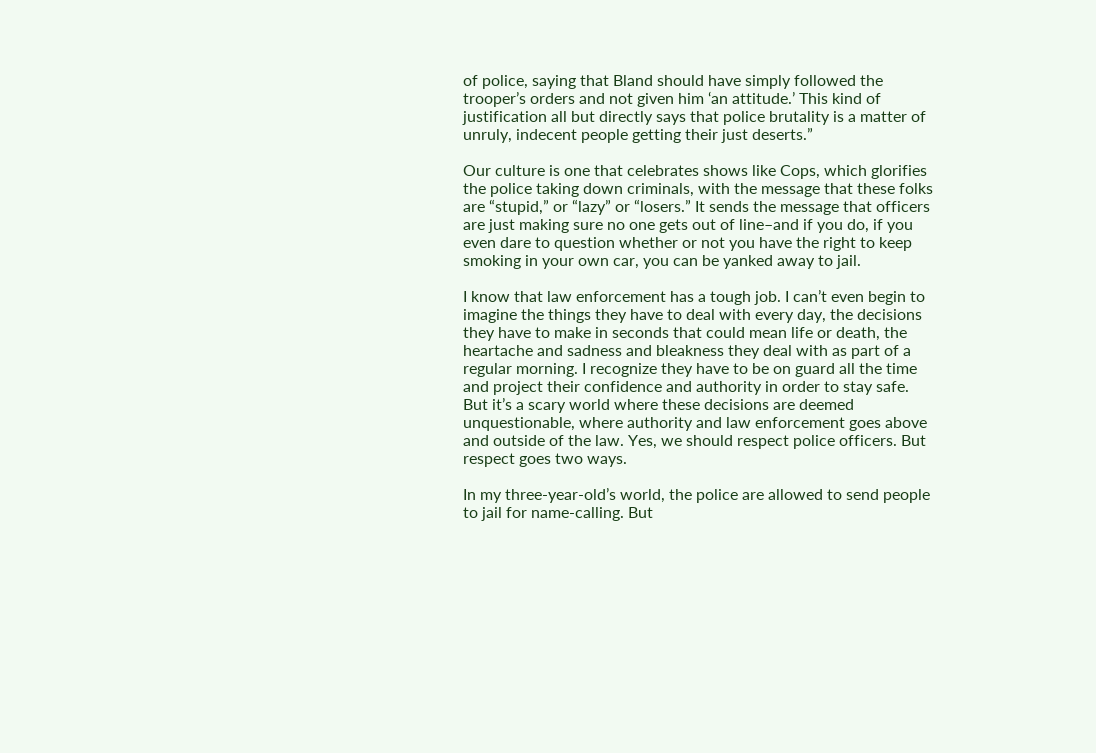of police, saying that Bland should have simply followed the trooper’s orders and not given him ‘an attitude.’ This kind of justification all but directly says that police brutality is a matter of unruly, indecent people getting their just deserts.”

Our culture is one that celebrates shows like Cops, which glorifies the police taking down criminals, with the message that these folks are “stupid,” or “lazy” or “losers.” It sends the message that officers are just making sure no one gets out of line–and if you do, if you even dare to question whether or not you have the right to keep smoking in your own car, you can be yanked away to jail.

I know that law enforcement has a tough job. I can’t even begin to imagine the things they have to deal with every day, the decisions they have to make in seconds that could mean life or death, the heartache and sadness and bleakness they deal with as part of a regular morning. I recognize they have to be on guard all the time and project their confidence and authority in order to stay safe. But it’s a scary world where these decisions are deemed unquestionable, where authority and law enforcement goes above and outside of the law. Yes, we should respect police officers. But respect goes two ways.

In my three-year-old’s world, the police are allowed to send people to jail for name-calling. But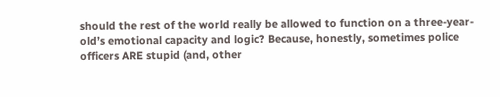should the rest of the world really be allowed to function on a three-year-old’s emotional capacity and logic? Because, honestly, sometimes police officers ARE stupid (and, other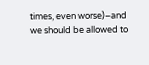times, even worse)–and we should be allowed to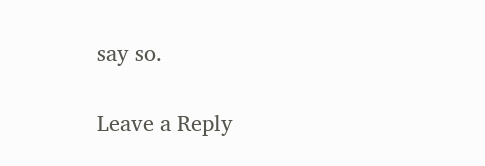say so.

Leave a Reply